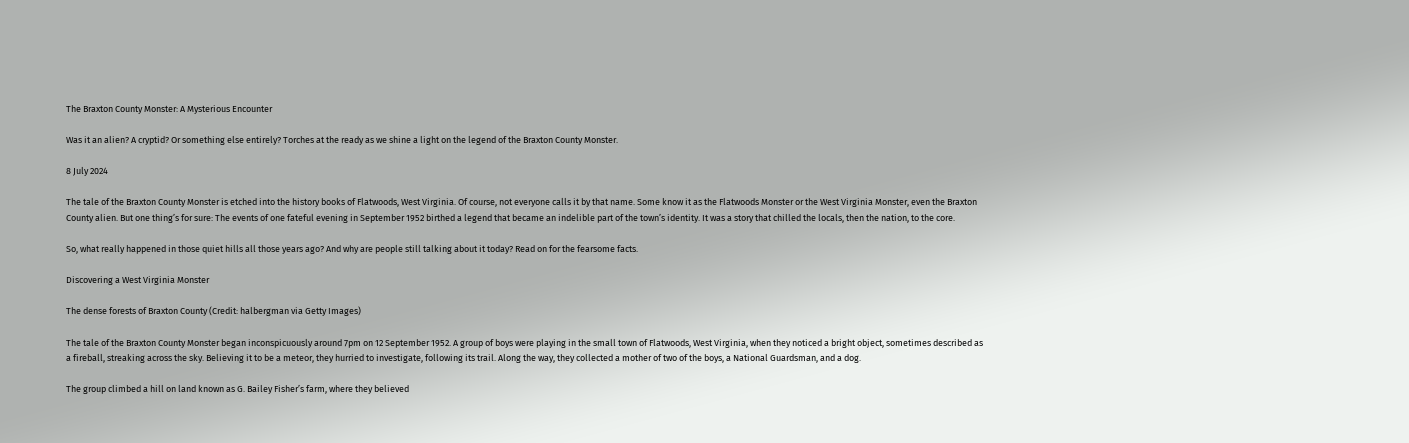The Braxton County Monster: A Mysterious Encounter

Was it an alien? A cryptid? Or something else entirely? Torches at the ready as we shine a light on the legend of the Braxton County Monster.

8 July 2024

The tale of the Braxton County Monster is etched into the history books of Flatwoods, West Virginia. Of course, not everyone calls it by that name. Some know it as the Flatwoods Monster or the West Virginia Monster, even the Braxton County alien. But one thing’s for sure: The events of one fateful evening in September 1952 birthed a legend that became an indelible part of the town’s identity. It was a story that chilled the locals, then the nation, to the core.

So, what really happened in those quiet hills all those years ago? And why are people still talking about it today? Read on for the fearsome facts.

Discovering a West Virginia Monster

The dense forests of Braxton County (Credit: halbergman via Getty Images)

The tale of the Braxton County Monster began inconspicuously around 7pm on 12 September 1952. A group of boys were playing in the small town of Flatwoods, West Virginia, when they noticed a bright object, sometimes described as a fireball, streaking across the sky. Believing it to be a meteor, they hurried to investigate, following its trail. Along the way, they collected a mother of two of the boys, a National Guardsman, and a dog.

The group climbed a hill on land known as G. Bailey Fisher’s farm, where they believed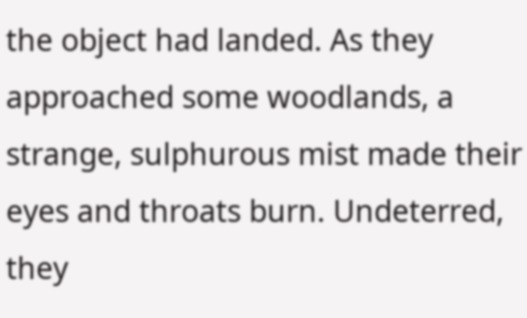the object had landed. As they approached some woodlands, a strange, sulphurous mist made their eyes and throats burn. Undeterred, they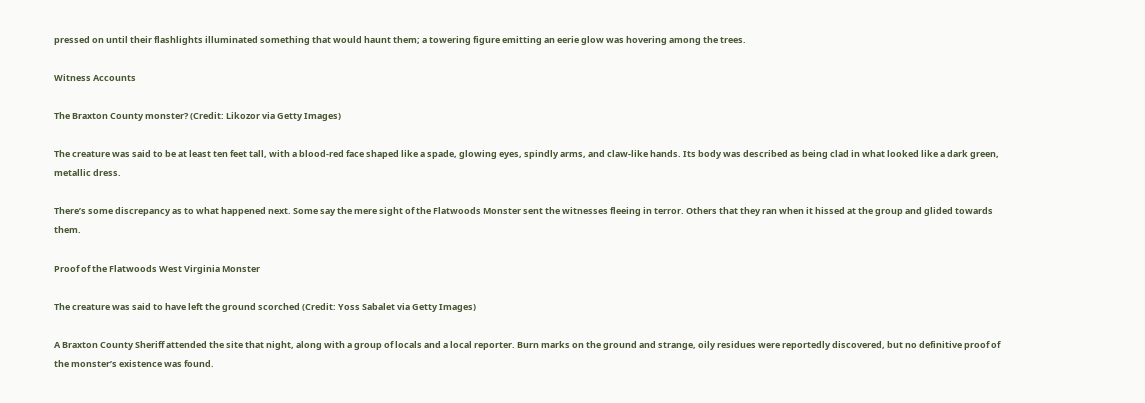pressed on until their flashlights illuminated something that would haunt them; a towering figure emitting an eerie glow was hovering among the trees.

Witness Accounts

The Braxton County monster? (Credit: Likozor via Getty Images)

The creature was said to be at least ten feet tall, with a blood-red face shaped like a spade, glowing eyes, spindly arms, and claw-like hands. Its body was described as being clad in what looked like a dark green, metallic dress.

There’s some discrepancy as to what happened next. Some say the mere sight of the Flatwoods Monster sent the witnesses fleeing in terror. Others that they ran when it hissed at the group and glided towards them.

Proof of the Flatwoods West Virginia Monster

The creature was said to have left the ground scorched (Credit: Yoss Sabalet via Getty Images)

A Braxton County Sheriff attended the site that night, along with a group of locals and a local reporter. Burn marks on the ground and strange, oily residues were reportedly discovered, but no definitive proof of the monster’s existence was found.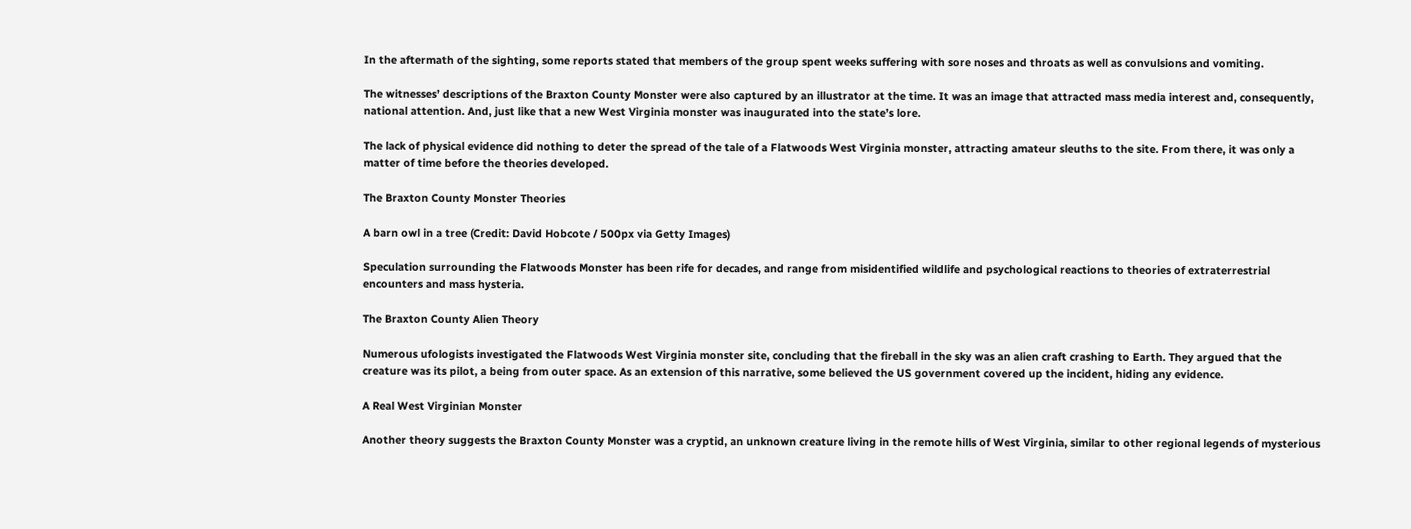In the aftermath of the sighting, some reports stated that members of the group spent weeks suffering with sore noses and throats as well as convulsions and vomiting.

The witnesses’ descriptions of the Braxton County Monster were also captured by an illustrator at the time. It was an image that attracted mass media interest and, consequently, national attention. And, just like that a new West Virginia monster was inaugurated into the state’s lore.

The lack of physical evidence did nothing to deter the spread of the tale of a Flatwoods West Virginia monster, attracting amateur sleuths to the site. From there, it was only a matter of time before the theories developed.

The Braxton County Monster Theories

A barn owl in a tree (Credit: David Hobcote / 500px via Getty Images)

Speculation surrounding the Flatwoods Monster has been rife for decades, and range from misidentified wildlife and psychological reactions to theories of extraterrestrial encounters and mass hysteria.

The Braxton County Alien Theory

Numerous ufologists investigated the Flatwoods West Virginia monster site, concluding that the fireball in the sky was an alien craft crashing to Earth. They argued that the creature was its pilot, a being from outer space. As an extension of this narrative, some believed the US government covered up the incident, hiding any evidence.

A Real West Virginian Monster

Another theory suggests the Braxton County Monster was a cryptid, an unknown creature living in the remote hills of West Virginia, similar to other regional legends of mysterious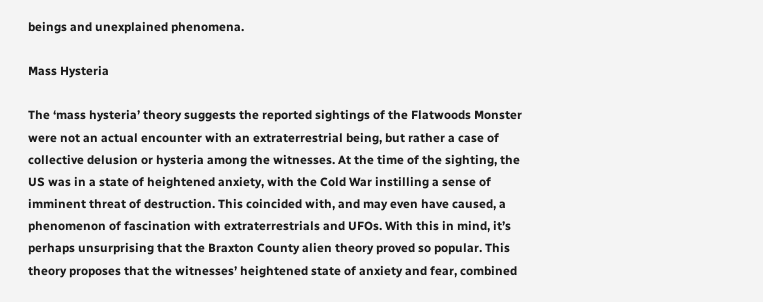beings and unexplained phenomena.

Mass Hysteria

The ‘mass hysteria’ theory suggests the reported sightings of the Flatwoods Monster were not an actual encounter with an extraterrestrial being, but rather a case of collective delusion or hysteria among the witnesses. At the time of the sighting, the US was in a state of heightened anxiety, with the Cold War instilling a sense of imminent threat of destruction. This coincided with, and may even have caused, a phenomenon of fascination with extraterrestrials and UFOs. With this in mind, it’s perhaps unsurprising that the Braxton County alien theory proved so popular. This theory proposes that the witnesses’ heightened state of anxiety and fear, combined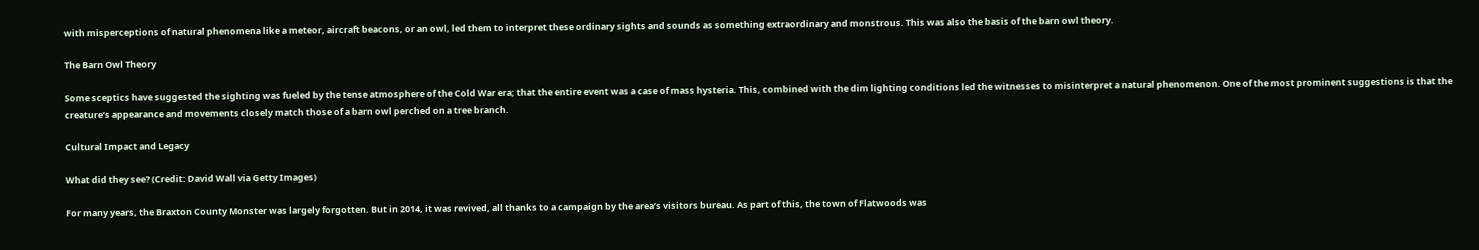with misperceptions of natural phenomena like a meteor, aircraft beacons, or an owl, led them to interpret these ordinary sights and sounds as something extraordinary and monstrous. This was also the basis of the barn owl theory.

The Barn Owl Theory

Some sceptics have suggested the sighting was fueled by the tense atmosphere of the Cold War era; that the entire event was a case of mass hysteria. This, combined with the dim lighting conditions led the witnesses to misinterpret a natural phenomenon. One of the most prominent suggestions is that the creature’s appearance and movements closely match those of a barn owl perched on a tree branch.

Cultural Impact and Legacy

What did they see? (Credit: David Wall via Getty Images)

For many years, the Braxton County Monster was largely forgotten. But in 2014, it was revived, all thanks to a campaign by the area’s visitors bureau. As part of this, the town of Flatwoods was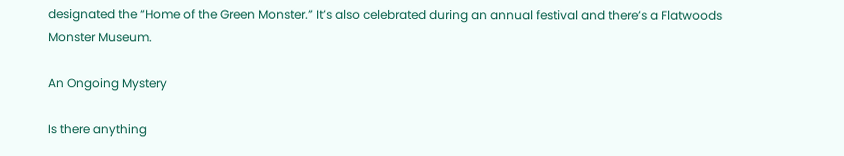designated the “Home of the Green Monster.” It’s also celebrated during an annual festival and there’s a Flatwoods Monster Museum.

An Ongoing Mystery

Is there anything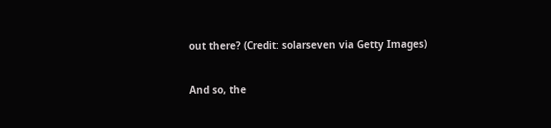out there? (Credit: solarseven via Getty Images)

And so, the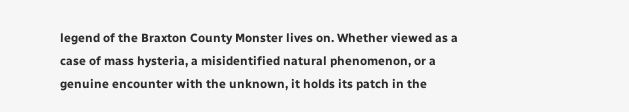legend of the Braxton County Monster lives on. Whether viewed as a case of mass hysteria, a misidentified natural phenomenon, or a genuine encounter with the unknown, it holds its patch in the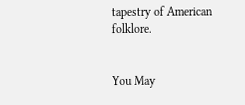tapestry of American folklore.


You May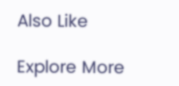Also Like

Explore More